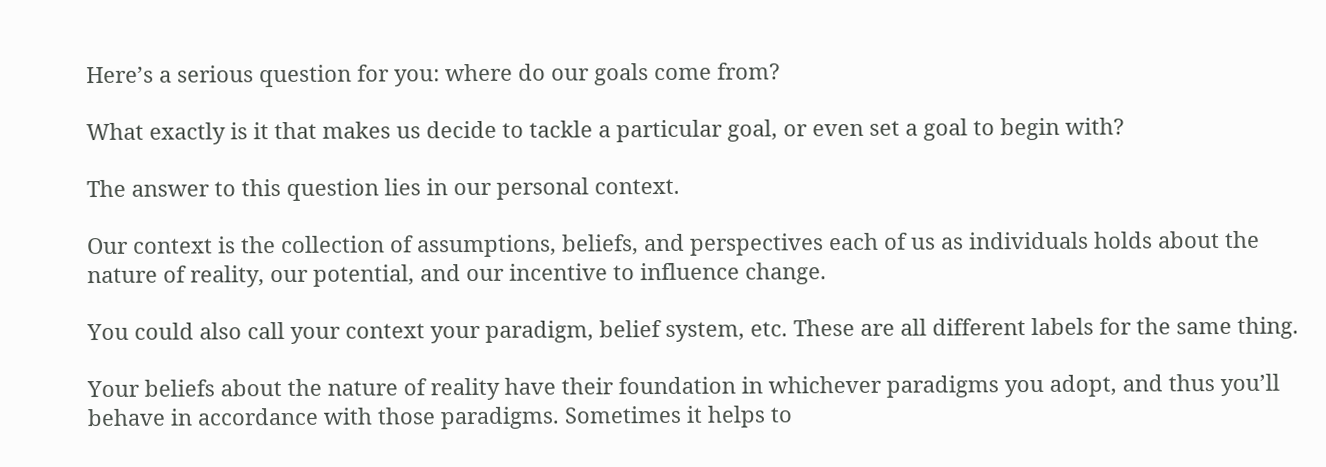Here’s a serious question for you: where do our goals come from?

What exactly is it that makes us decide to tackle a particular goal, or even set a goal to begin with?

The answer to this question lies in our personal context.

Our context is the collection of assumptions, beliefs, and perspectives each of us as individuals holds about the nature of reality, our potential, and our incentive to influence change.

You could also call your context your paradigm, belief system, etc. These are all different labels for the same thing.

Your beliefs about the nature of reality have their foundation in whichever paradigms you adopt, and thus you’ll behave in accordance with those paradigms. Sometimes it helps to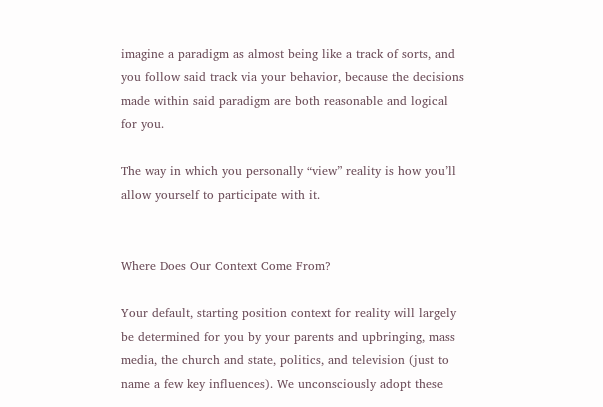imagine a paradigm as almost being like a track of sorts, and you follow said track via your behavior, because the decisions made within said paradigm are both reasonable and logical for you.

The way in which you personally “view” reality is how you’ll allow yourself to participate with it.


Where Does Our Context Come From?

Your default, starting position context for reality will largely be determined for you by your parents and upbringing, mass media, the church and state, politics, and television (just to name a few key influences). We unconsciously adopt these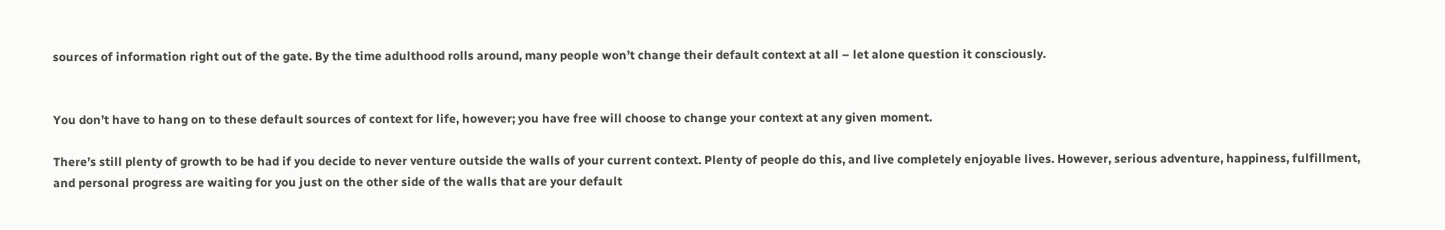sources of information right out of the gate. By the time adulthood rolls around, many people won’t change their default context at all – let alone question it consciously.


You don’t have to hang on to these default sources of context for life, however; you have free will choose to change your context at any given moment.

There’s still plenty of growth to be had if you decide to never venture outside the walls of your current context. Plenty of people do this, and live completely enjoyable lives. However, serious adventure, happiness, fulfillment, and personal progress are waiting for you just on the other side of the walls that are your default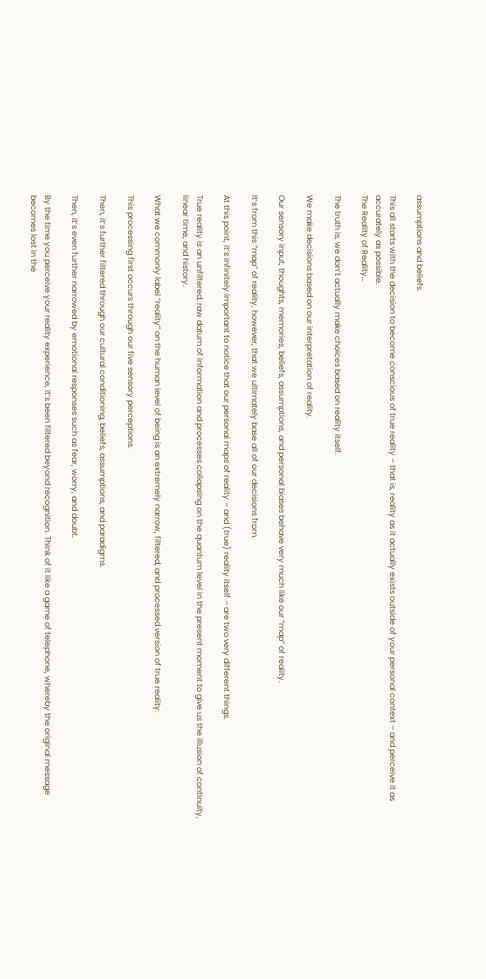assumptions and beliefs.

This all starts with the decision to become conscious of true reality – that is, reality as it actually exists outside of your personal context – and perceive it as accurately as possible.
The Reality of Reality…

The truth is, we don’t actually make choices based on reality itself.

We make decisions based on our interpretation of reality.

Our sensory input, thoughts, memories, beliefs, assumptions, and personal biases behave very much like our “map” of reality.

It’s from this “map” of reality, however, that we ultimately base all of our decisions from.

At this point, it’s infinitely important to notice that our personal maps of reality – and (true) reality itself – are two very different things.

True reality is an unfiltered, raw datum of information and processes collapsing on the quantum level in the present moment to give us the illusion of continuity, linear time, and history.

What we commonly label “reality” on the human level of being is an extremely narrow, filtered, and processed version of true reality.

This processing first occurs through our five sensory perceptions.

Then, it’s further filtered through our cultural conditioning, beliefs, assumptions, and paradigms.

Then, it’s even further narrowed by emotional responses such as fear, worry, and doubt.

By the time you perceive your reality experience, it’s been filtered beyond recognition. Think of it like a game of telephone, whereby the original message becomes lost in the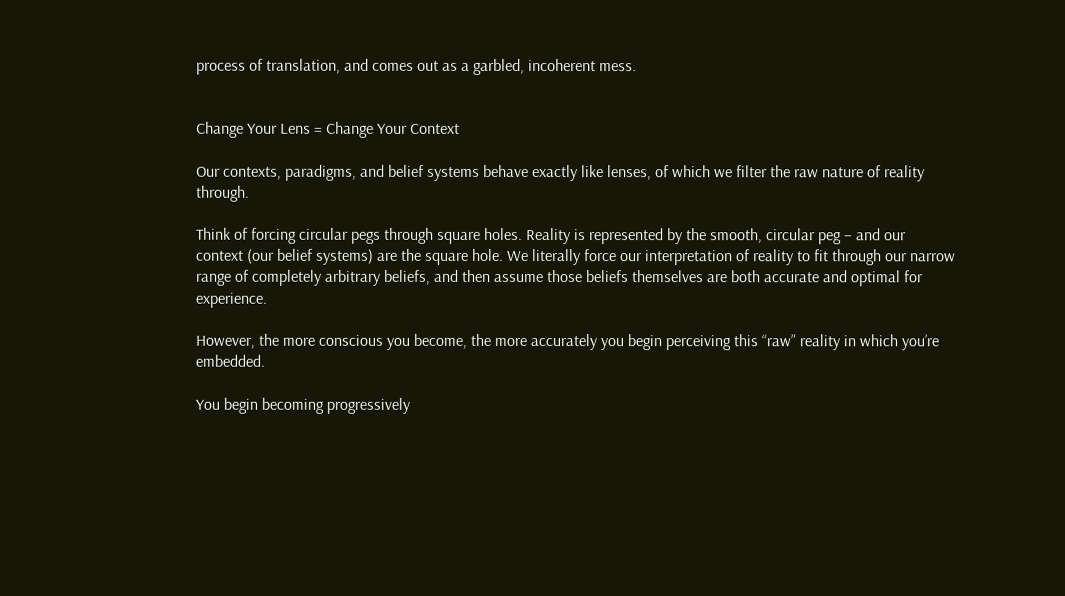process of translation, and comes out as a garbled, incoherent mess.


Change Your Lens = Change Your Context

Our contexts, paradigms, and belief systems behave exactly like lenses, of which we filter the raw nature of reality through.

Think of forcing circular pegs through square holes. Reality is represented by the smooth, circular peg – and our context (our belief systems) are the square hole. We literally force our interpretation of reality to fit through our narrow range of completely arbitrary beliefs, and then assume those beliefs themselves are both accurate and optimal for experience.

However, the more conscious you become, the more accurately you begin perceiving this “raw” reality in which you’re embedded.

You begin becoming progressively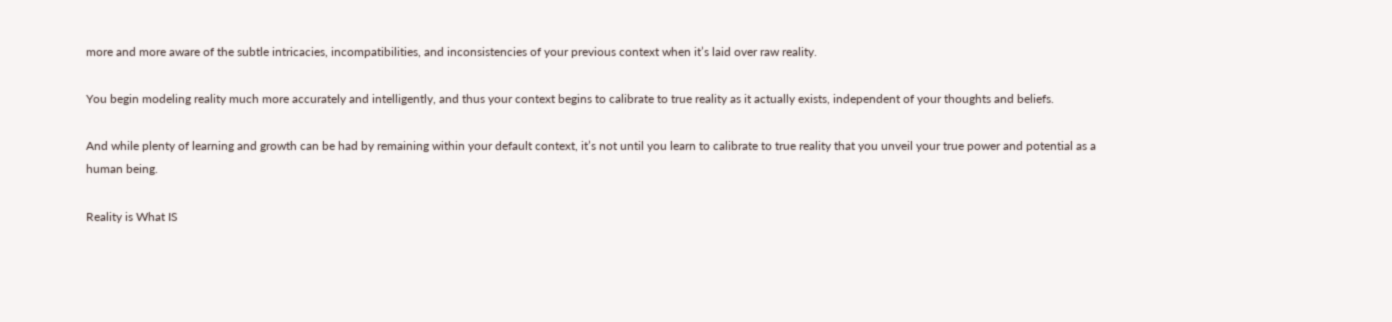more and more aware of the subtle intricacies, incompatibilities, and inconsistencies of your previous context when it’s laid over raw reality.

You begin modeling reality much more accurately and intelligently, and thus your context begins to calibrate to true reality as it actually exists, independent of your thoughts and beliefs.

And while plenty of learning and growth can be had by remaining within your default context, it’s not until you learn to calibrate to true reality that you unveil your true power and potential as a human being.

Reality is What IS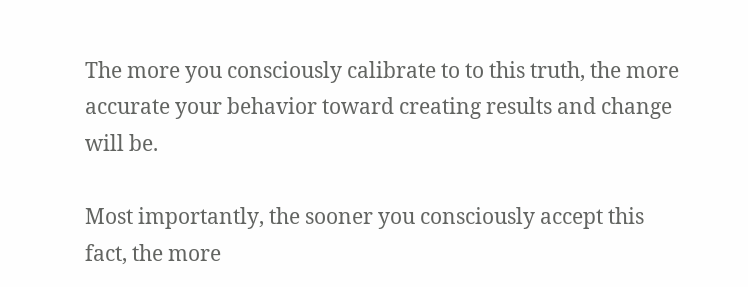The more you consciously calibrate to to this truth, the more accurate your behavior toward creating results and change will be.

Most importantly, the sooner you consciously accept this fact, the more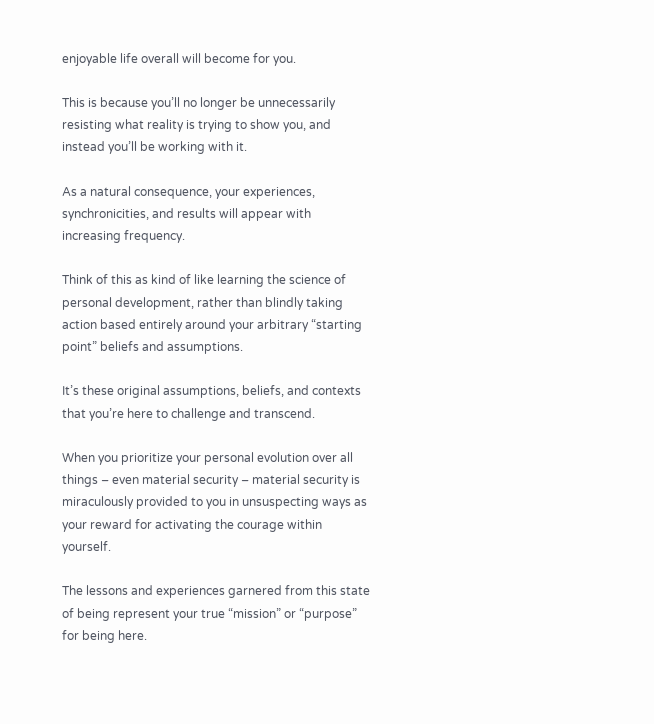enjoyable life overall will become for you.

This is because you’ll no longer be unnecessarily resisting what reality is trying to show you, and instead you’ll be working with it.

As a natural consequence, your experiences, synchronicities, and results will appear with increasing frequency.

Think of this as kind of like learning the science of personal development, rather than blindly taking action based entirely around your arbitrary “starting point” beliefs and assumptions.

It’s these original assumptions, beliefs, and contexts that you’re here to challenge and transcend.

When you prioritize your personal evolution over all things – even material security – material security is miraculously provided to you in unsuspecting ways as your reward for activating the courage within yourself.

The lessons and experiences garnered from this state of being represent your true “mission” or “purpose” for being here.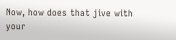Now, how does that jive with your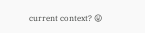current context? 😛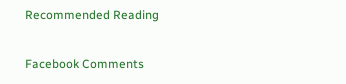Recommended Reading


Facebook Comments